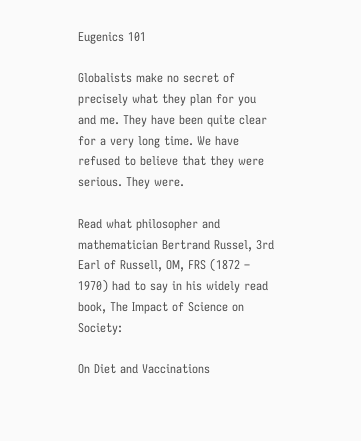Eugenics 101

Globalists make no secret of precisely what they plan for you and me. They have been quite clear for a very long time. We have refused to believe that they were serious. They were.

Read what philosopher and mathematician Bertrand Russel, 3rd Earl of Russell, OM, FRS (1872 – 1970) had to say in his widely read book, The Impact of Science on Society:

On Diet and Vaccinations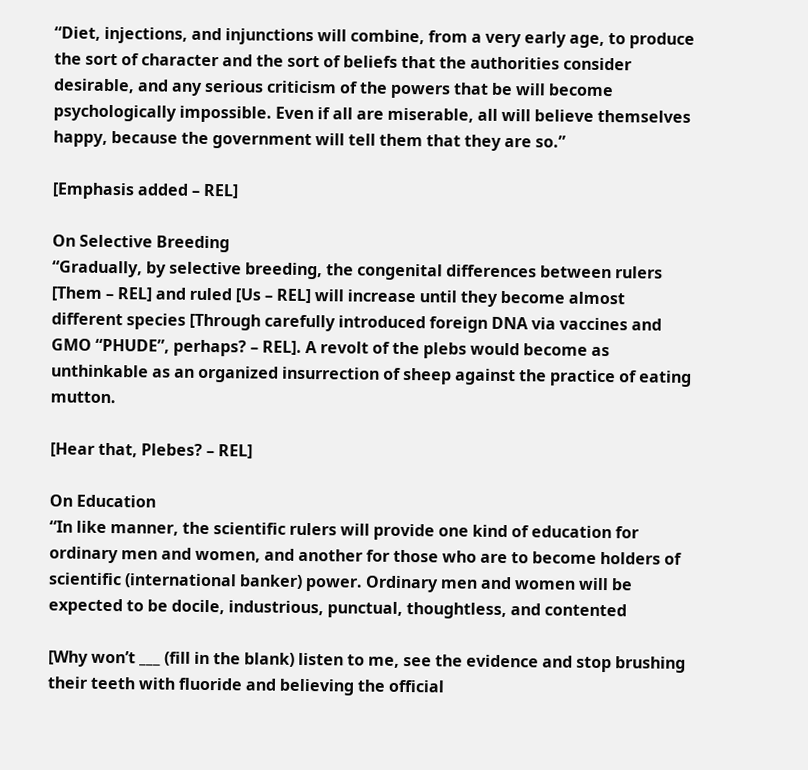“Diet, injections, and injunctions will combine, from a very early age, to produce the sort of character and the sort of beliefs that the authorities consider desirable, and any serious criticism of the powers that be will become psychologically impossible. Even if all are miserable, all will believe themselves happy, because the government will tell them that they are so.”

[Emphasis added – REL]

On Selective Breeding
“Gradually, by selective breeding, the congenital differences between rulers [Them – REL] and ruled [Us – REL] will increase until they become almost different species [Through carefully introduced foreign DNA via vaccines and GMO “PHUDE”, perhaps? – REL]. A revolt of the plebs would become as unthinkable as an organized insurrection of sheep against the practice of eating mutton.

[Hear that, Plebes? – REL]

On Education
“In like manner, the scientific rulers will provide one kind of education for ordinary men and women, and another for those who are to become holders of scientific (international banker) power. Ordinary men and women will be expected to be docile, industrious, punctual, thoughtless, and contented

[Why won’t ___ (fill in the blank) listen to me, see the evidence and stop brushing their teeth with fluoride and believing the official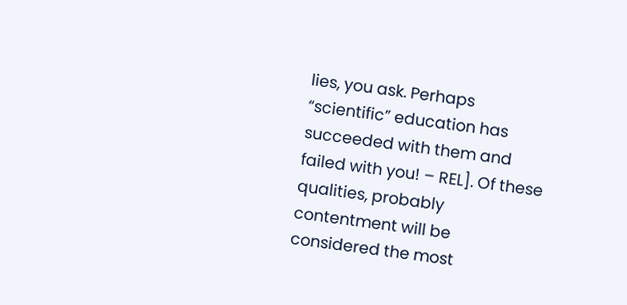lies, you ask. Perhaps “scientific” education has succeeded with them and failed with you! – REL]. Of these qualities, probably contentment will be considered the most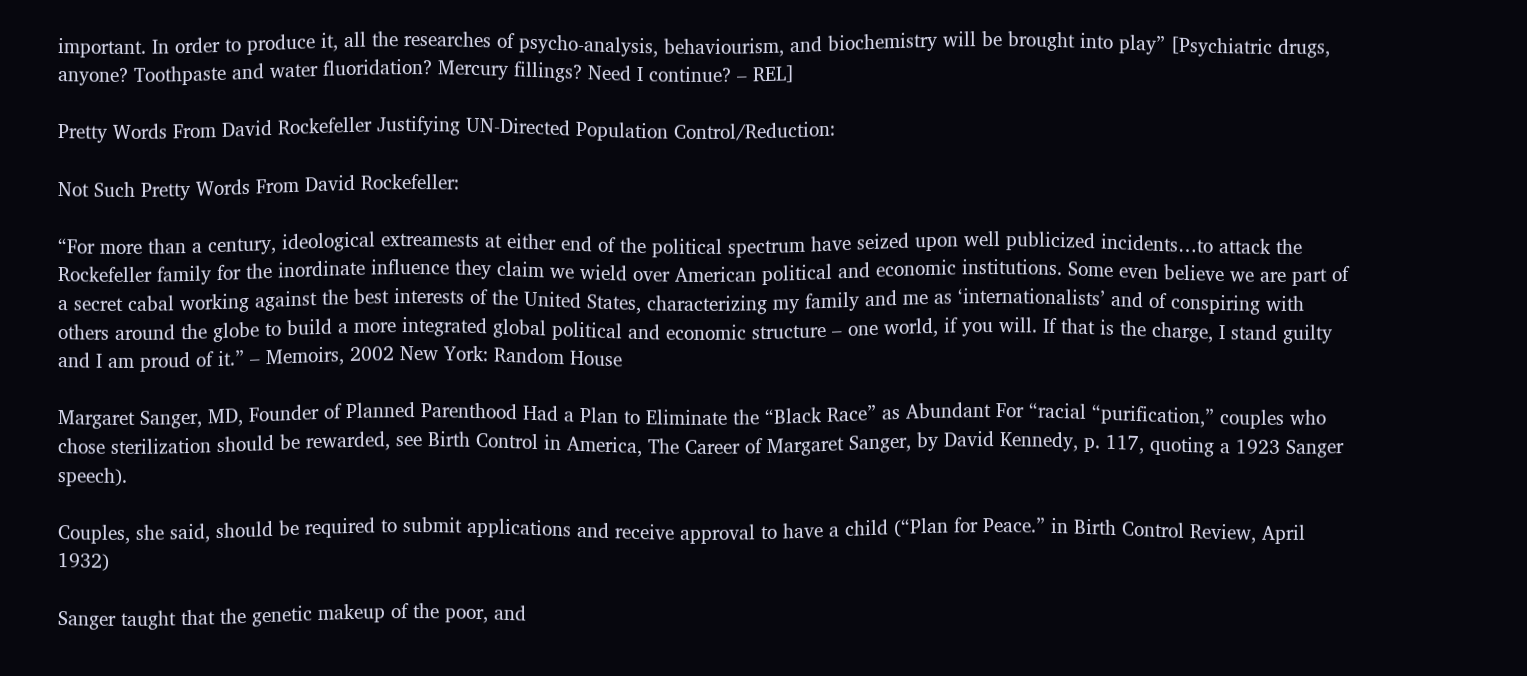important. In order to produce it, all the researches of psycho-analysis, behaviourism, and biochemistry will be brought into play” [Psychiatric drugs, anyone? Toothpaste and water fluoridation? Mercury fillings? Need I continue? – REL]

Pretty Words From David Rockefeller Justifying UN-Directed Population Control/Reduction:

Not Such Pretty Words From David Rockefeller:

“For more than a century, ideological extreamests at either end of the political spectrum have seized upon well publicized incidents…to attack the Rockefeller family for the inordinate influence they claim we wield over American political and economic institutions. Some even believe we are part of a secret cabal working against the best interests of the United States, characterizing my family and me as ‘internationalists’ and of conspiring with others around the globe to build a more integrated global political and economic structure – one world, if you will. If that is the charge, I stand guilty and I am proud of it.” – Memoirs, 2002 New York: Random House

Margaret Sanger, MD, Founder of Planned Parenthood Had a Plan to Eliminate the “Black Race” as Abundant For “racial “purification,” couples who chose sterilization should be rewarded, see Birth Control in America, The Career of Margaret Sanger, by David Kennedy, p. 117, quoting a 1923 Sanger speech).

Couples, she said, should be required to submit applications and receive approval to have a child (“Plan for Peace.” in Birth Control Review, April 1932)

Sanger taught that the genetic makeup of the poor, and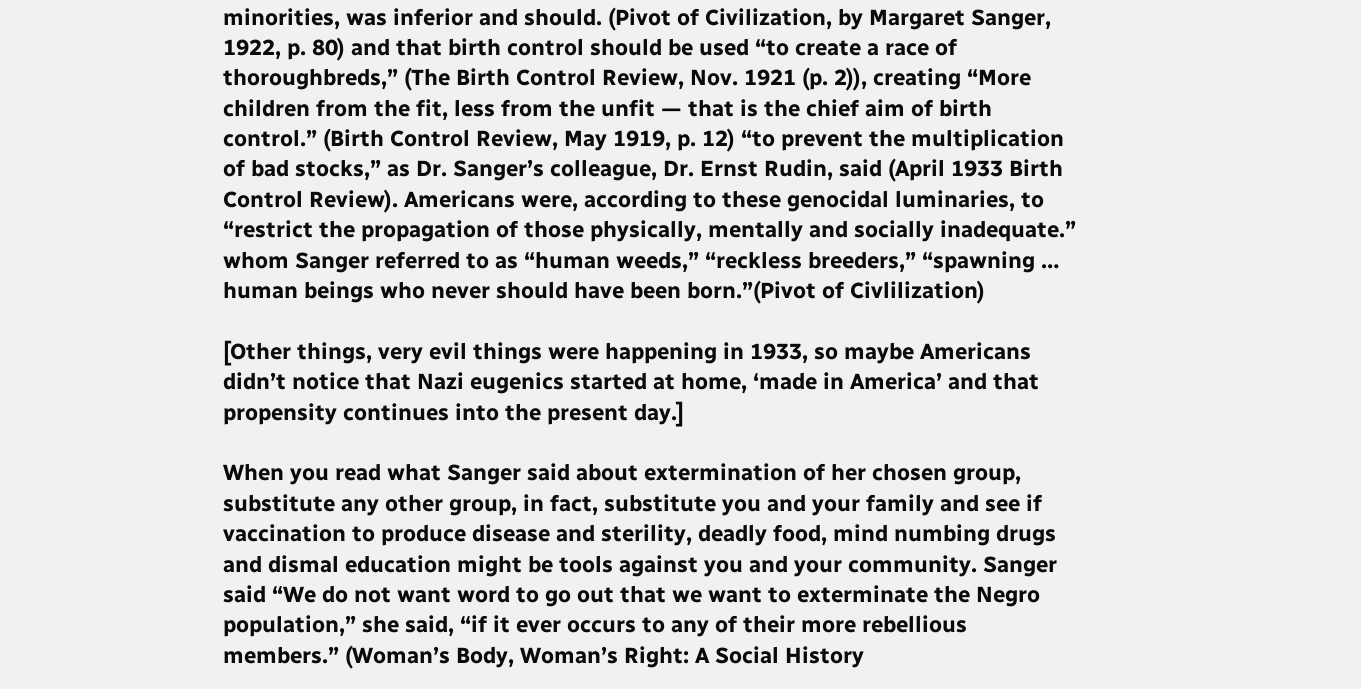minorities, was inferior and should. (Pivot of Civilization, by Margaret Sanger, 1922, p. 80) and that birth control should be used “to create a race of thoroughbreds,” (The Birth Control Review, Nov. 1921 (p. 2)), creating “More children from the fit, less from the unfit — that is the chief aim of birth control.” (Birth Control Review, May 1919, p. 12) “to prevent the multiplication of bad stocks,” as Dr. Sanger’s colleague, Dr. Ernst Rudin, said (April 1933 Birth Control Review). Americans were, according to these genocidal luminaries, to “restrict the propagation of those physically, mentally and socially inadequate.” whom Sanger referred to as “human weeds,” “reckless breeders,” “spawning … human beings who never should have been born.”(Pivot of Civlilization)

[Other things, very evil things were happening in 1933, so maybe Americans didn’t notice that Nazi eugenics started at home, ‘made in America’ and that propensity continues into the present day.]

When you read what Sanger said about extermination of her chosen group, substitute any other group, in fact, substitute you and your family and see if vaccination to produce disease and sterility, deadly food, mind numbing drugs and dismal education might be tools against you and your community. Sanger said “We do not want word to go out that we want to exterminate the Negro population,” she said, “if it ever occurs to any of their more rebellious members.” (Woman’s Body, Woman’s Right: A Social History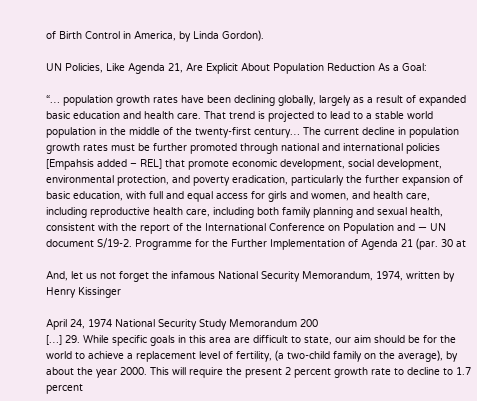of Birth Control in America, by Linda Gordon).

UN Policies, Like Agenda 21, Are Explicit About Population Reduction As a Goal:

“… population growth rates have been declining globally, largely as a result of expanded basic education and health care. That trend is projected to lead to a stable world population in the middle of the twenty-first century… The current decline in population growth rates must be further promoted through national and international policies [Empahsis added – REL] that promote economic development, social development, environmental protection, and poverty eradication, particularly the further expansion of basic education, with full and equal access for girls and women, and health care, including reproductive health care, including both family planning and sexual health, consistent with the report of the International Conference on Population and — UN document S/19-2. Programme for the Further Implementation of Agenda 21 (par. 30 at

And, let us not forget the infamous National Security Memorandum, 1974, written by Henry Kissinger

April 24, 1974 National Security Study Memorandum 200
[…] 29. While specific goals in this area are difficult to state, our aim should be for the world to achieve a replacement level of fertility, (a two-child family on the average), by about the year 2000. This will require the present 2 percent growth rate to decline to 1.7 percent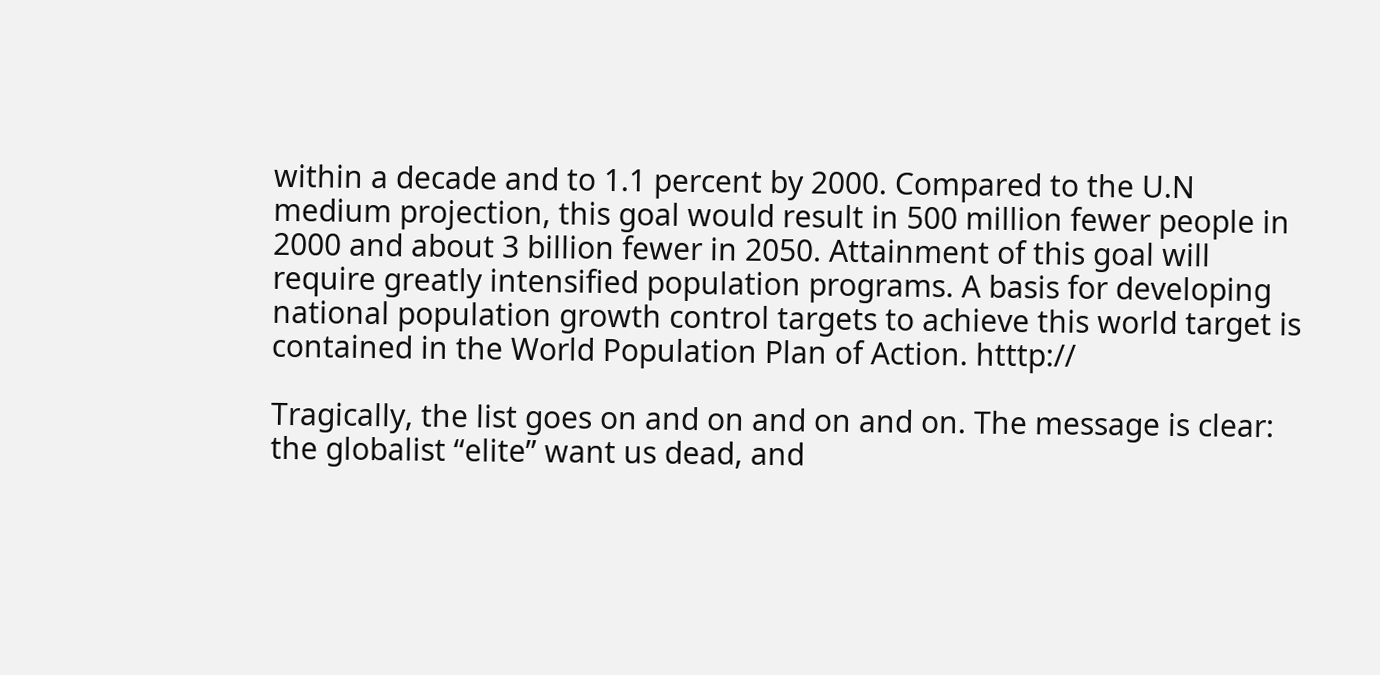within a decade and to 1.1 percent by 2000. Compared to the U.N medium projection, this goal would result in 500 million fewer people in 2000 and about 3 billion fewer in 2050. Attainment of this goal will require greatly intensified population programs. A basis for developing national population growth control targets to achieve this world target is contained in the World Population Plan of Action. htttp://

Tragically, the list goes on and on and on and on. The message is clear: the globalist “elite” want us dead, and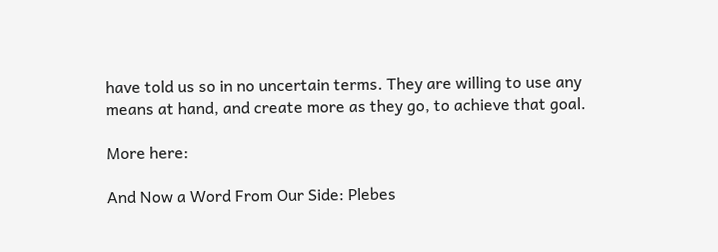have told us so in no uncertain terms. They are willing to use any means at hand, and create more as they go, to achieve that goal.

More here:

And Now a Word From Our Side: Plebes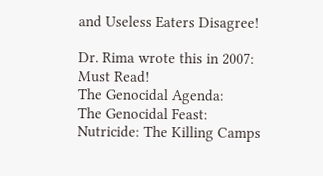and Useless Eaters Disagree!

Dr. Rima wrote this in 2007:
Must Read!
The Genocidal Agenda:
The Genocidal Feast:
Nutricide: The Killing Camps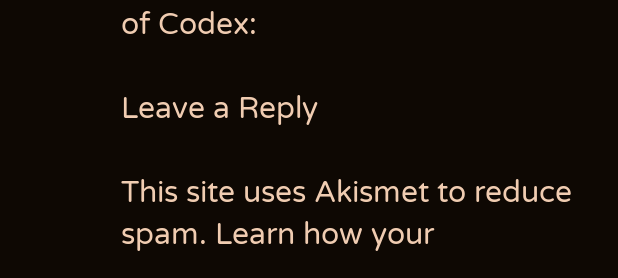of Codex:

Leave a Reply

This site uses Akismet to reduce spam. Learn how your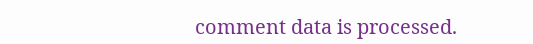comment data is processed.